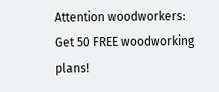Attention woodworkers: Get 50 FREE woodworking plans!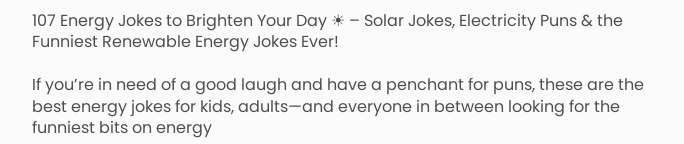107 Energy Jokes to Brighten Your Day ☀ – Solar Jokes, Electricity Puns & the Funniest Renewable Energy Jokes Ever!

If you’re in need of a good laugh and have a penchant for puns, these are the best energy jokes for kids, adults—and everyone in between looking for the funniest bits on energy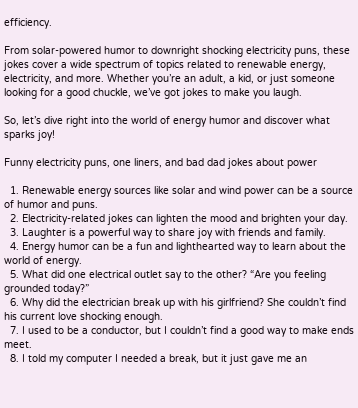efficiency.

From solar-powered humor to downright shocking electricity puns, these jokes cover a wide spectrum of topics related to renewable energy, electricity, and more. Whether you’re an adult, a kid, or just someone looking for a good chuckle, we’ve got jokes to make you laugh.

So, let’s dive right into the world of energy humor and discover what sparks joy!

Funny electricity puns, one liners, and bad dad jokes about power

  1. Renewable energy sources like solar and wind power can be a source of humor and puns.
  2. Electricity-related jokes can lighten the mood and brighten your day.
  3. Laughter is a powerful way to share joy with friends and family.
  4. Energy humor can be a fun and lighthearted way to learn about the world of energy.
  5. What did one electrical outlet say to the other? “Are you feeling grounded today?”
  6. Why did the electrician break up with his girlfriend? She couldn’t find his current love shocking enough.
  7. I used to be a conductor, but I couldn’t find a good way to make ends meet.
  8. I told my computer I needed a break, but it just gave me an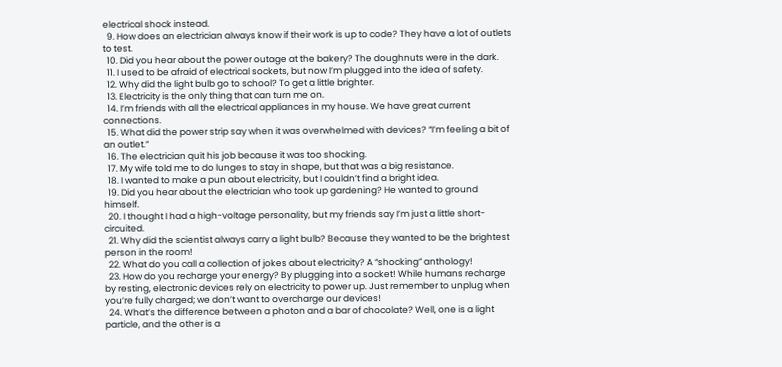electrical shock instead.
  9. How does an electrician always know if their work is up to code? They have a lot of outlets to test.
  10. Did you hear about the power outage at the bakery? The doughnuts were in the dark.
  11. I used to be afraid of electrical sockets, but now I’m plugged into the idea of safety.
  12. Why did the light bulb go to school? To get a little brighter.
  13. Electricity is the only thing that can turn me on.
  14. I’m friends with all the electrical appliances in my house. We have great current connections.
  15. What did the power strip say when it was overwhelmed with devices? “I’m feeling a bit of an outlet.”
  16. The electrician quit his job because it was too shocking.
  17. My wife told me to do lunges to stay in shape, but that was a big resistance.
  18. I wanted to make a pun about electricity, but I couldn’t find a bright idea.
  19. Did you hear about the electrician who took up gardening? He wanted to ground himself.
  20. I thought I had a high-voltage personality, but my friends say I’m just a little short-circuited.
  21. Why did the scientist always carry a light bulb? Because they wanted to be the brightest person in the room!
  22. What do you call a collection of jokes about electricity? A “shocking” anthology!
  23. How do you recharge your energy? By plugging into a socket! While humans recharge by resting, electronic devices rely on electricity to power up. Just remember to unplug when you’re fully charged; we don’t want to overcharge our devices!
  24. What’s the difference between a photon and a bar of chocolate? Well, one is a light particle, and the other is a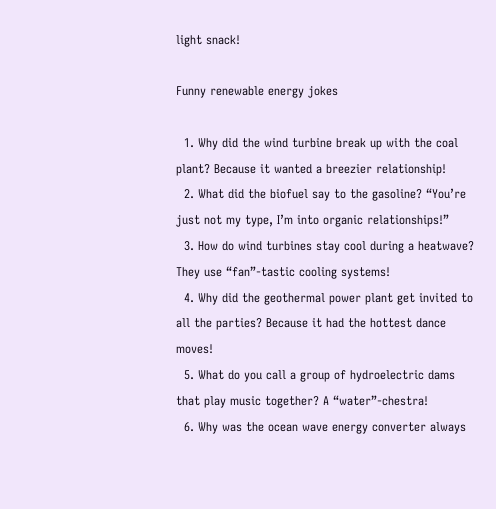light snack!

Funny renewable energy jokes

  1. Why did the wind turbine break up with the coal plant? Because it wanted a breezier relationship!
  2. What did the biofuel say to the gasoline? “You’re just not my type, I’m into organic relationships!”
  3. How do wind turbines stay cool during a heatwave? They use “fan”-tastic cooling systems!
  4. Why did the geothermal power plant get invited to all the parties? Because it had the hottest dance moves!
  5. What do you call a group of hydroelectric dams that play music together? A “water”-chestra!
  6. Why was the ocean wave energy converter always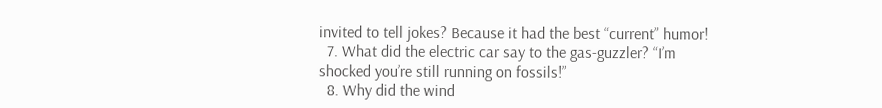invited to tell jokes? Because it had the best “current” humor!
  7. What did the electric car say to the gas-guzzler? “I’m shocked you’re still running on fossils!”
  8. Why did the wind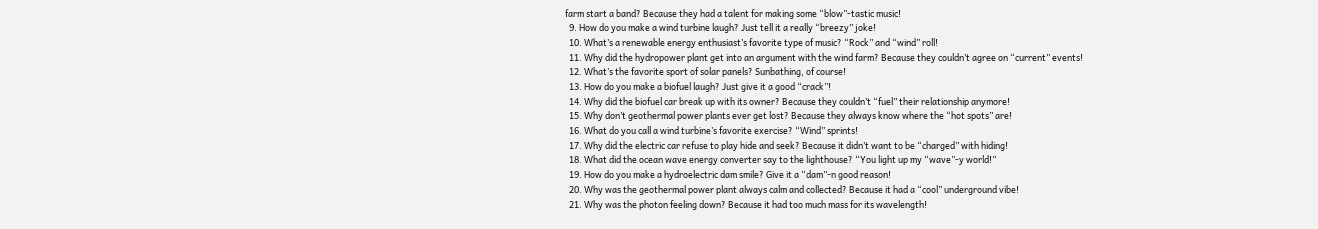farm start a band? Because they had a talent for making some “blow”-tastic music!
  9. How do you make a wind turbine laugh? Just tell it a really “breezy” joke!
  10. What’s a renewable energy enthusiast’s favorite type of music? “Rock” and “wind” roll!
  11. Why did the hydropower plant get into an argument with the wind farm? Because they couldn’t agree on “current” events!
  12. What’s the favorite sport of solar panels? Sunbathing, of course!
  13. How do you make a biofuel laugh? Just give it a good “crack”!
  14. Why did the biofuel car break up with its owner? Because they couldn’t “fuel” their relationship anymore!
  15. Why don’t geothermal power plants ever get lost? Because they always know where the “hot spots” are!
  16. What do you call a wind turbine’s favorite exercise? “Wind” sprints!
  17. Why did the electric car refuse to play hide and seek? Because it didn’t want to be “charged” with hiding!
  18. What did the ocean wave energy converter say to the lighthouse? “You light up my “wave”-y world!”
  19. How do you make a hydroelectric dam smile? Give it a “dam”-n good reason!
  20. Why was the geothermal power plant always calm and collected? Because it had a “cool” underground vibe!
  21. Why was the photon feeling down? Because it had too much mass for its wavelength!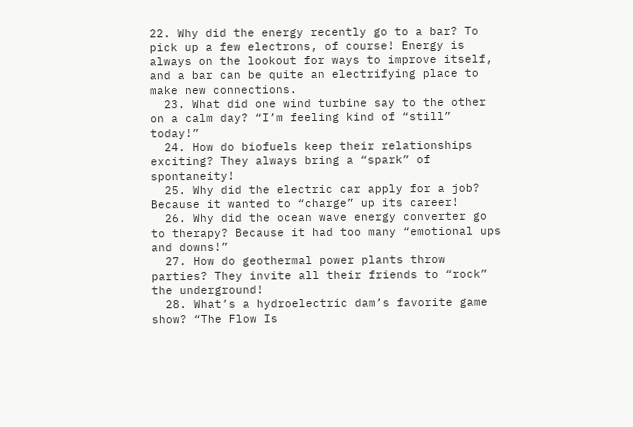22. Why did the energy recently go to a bar? To pick up a few electrons, of course! Energy is always on the lookout for ways to improve itself, and a bar can be quite an electrifying place to make new connections.
  23. What did one wind turbine say to the other on a calm day? “I’m feeling kind of “still” today!”
  24. How do biofuels keep their relationships exciting? They always bring a “spark” of spontaneity!
  25. Why did the electric car apply for a job? Because it wanted to “charge” up its career!
  26. Why did the ocean wave energy converter go to therapy? Because it had too many “emotional ups and downs!”
  27. How do geothermal power plants throw parties? They invite all their friends to “rock” the underground!
  28. What’s a hydroelectric dam’s favorite game show? “The Flow Is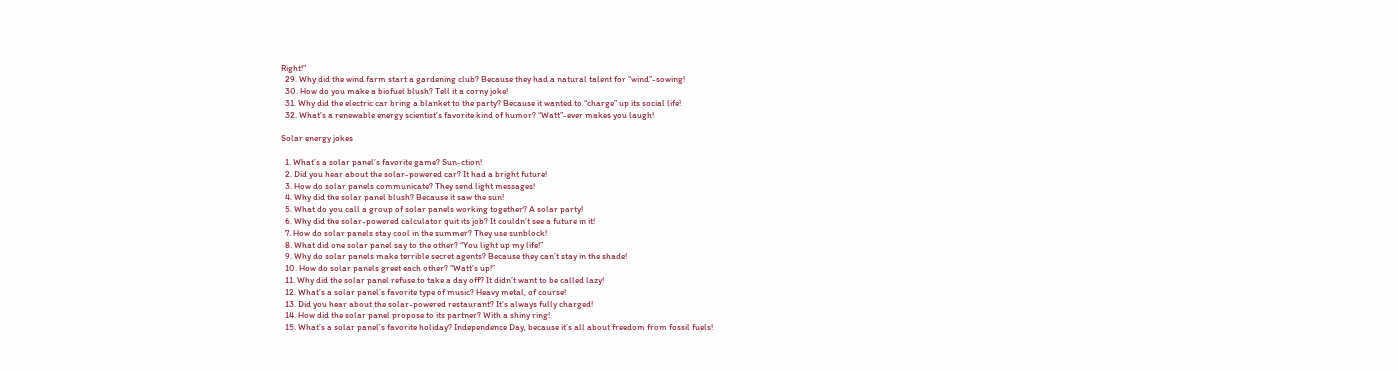Right!”
  29. Why did the wind farm start a gardening club? Because they had a natural talent for “wind”-sowing!
  30. How do you make a biofuel blush? Tell it a corny joke!
  31. Why did the electric car bring a blanket to the party? Because it wanted to “charge” up its social life!
  32. What’s a renewable energy scientist’s favorite kind of humor? “Watt”-ever makes you laugh!

Solar energy jokes

  1. What’s a solar panel’s favorite game? Sun-ction!
  2. Did you hear about the solar-powered car? It had a bright future!
  3. How do solar panels communicate? They send light messages!
  4. Why did the solar panel blush? Because it saw the sun!
  5. What do you call a group of solar panels working together? A solar party!
  6. Why did the solar-powered calculator quit its job? It couldn’t see a future in it!
  7. How do solar panels stay cool in the summer? They use sunblock!
  8. What did one solar panel say to the other? “You light up my life!”
  9. Why do solar panels make terrible secret agents? Because they can’t stay in the shade!
  10. How do solar panels greet each other? “Watt’s up!”
  11. Why did the solar panel refuse to take a day off? It didn’t want to be called lazy!
  12. What’s a solar panel’s favorite type of music? Heavy metal, of course!
  13. Did you hear about the solar-powered restaurant? It’s always fully charged!
  14. How did the solar panel propose to its partner? With a shiny ring!
  15. What’s a solar panel’s favorite holiday? Independence Day, because it’s all about freedom from fossil fuels!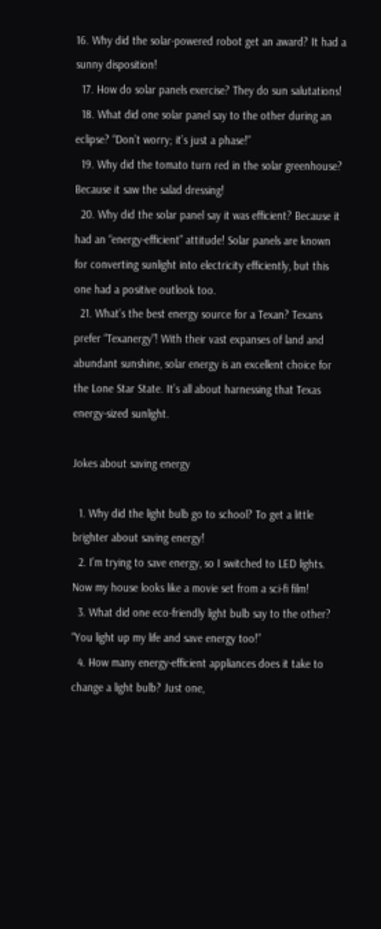16. Why did the solar-powered robot get an award? It had a sunny disposition!
  17. How do solar panels exercise? They do sun salutations!
  18. What did one solar panel say to the other during an eclipse? “Don’t worry; it’s just a phase!”
  19. Why did the tomato turn red in the solar greenhouse? Because it saw the salad dressing!
  20. Why did the solar panel say it was efficient? Because it had an “energy-efficient” attitude! Solar panels are known for converting sunlight into electricity efficiently, but this one had a positive outlook too.
  21. What’s the best energy source for a Texan? Texans prefer “Texanergy”! With their vast expanses of land and abundant sunshine, solar energy is an excellent choice for the Lone Star State. It’s all about harnessing that Texas energy-sized sunlight.

Jokes about saving energy

  1. Why did the light bulb go to school? To get a little brighter about saving energy!
  2. I’m trying to save energy, so I switched to LED lights. Now my house looks like a movie set from a sci-fi film!
  3. What did one eco-friendly light bulb say to the other? “You light up my life and save energy too!”
  4. How many energy-efficient appliances does it take to change a light bulb? Just one,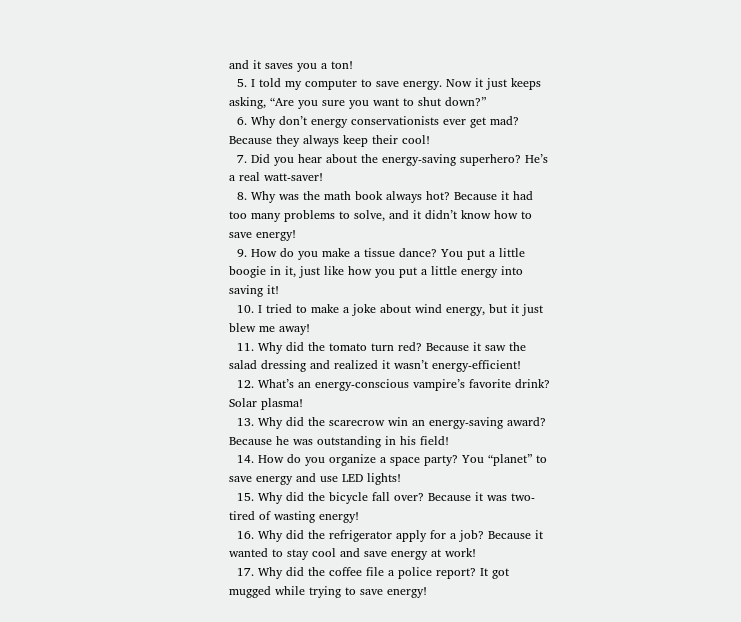and it saves you a ton!
  5. I told my computer to save energy. Now it just keeps asking, “Are you sure you want to shut down?”
  6. Why don’t energy conservationists ever get mad? Because they always keep their cool!
  7. Did you hear about the energy-saving superhero? He’s a real watt-saver!
  8. Why was the math book always hot? Because it had too many problems to solve, and it didn’t know how to save energy!
  9. How do you make a tissue dance? You put a little boogie in it, just like how you put a little energy into saving it!
  10. I tried to make a joke about wind energy, but it just blew me away!
  11. Why did the tomato turn red? Because it saw the salad dressing and realized it wasn’t energy-efficient!
  12. What’s an energy-conscious vampire’s favorite drink? Solar plasma!
  13. Why did the scarecrow win an energy-saving award? Because he was outstanding in his field!
  14. How do you organize a space party? You “planet” to save energy and use LED lights!
  15. Why did the bicycle fall over? Because it was two-tired of wasting energy!
  16. Why did the refrigerator apply for a job? Because it wanted to stay cool and save energy at work!
  17. Why did the coffee file a police report? It got mugged while trying to save energy!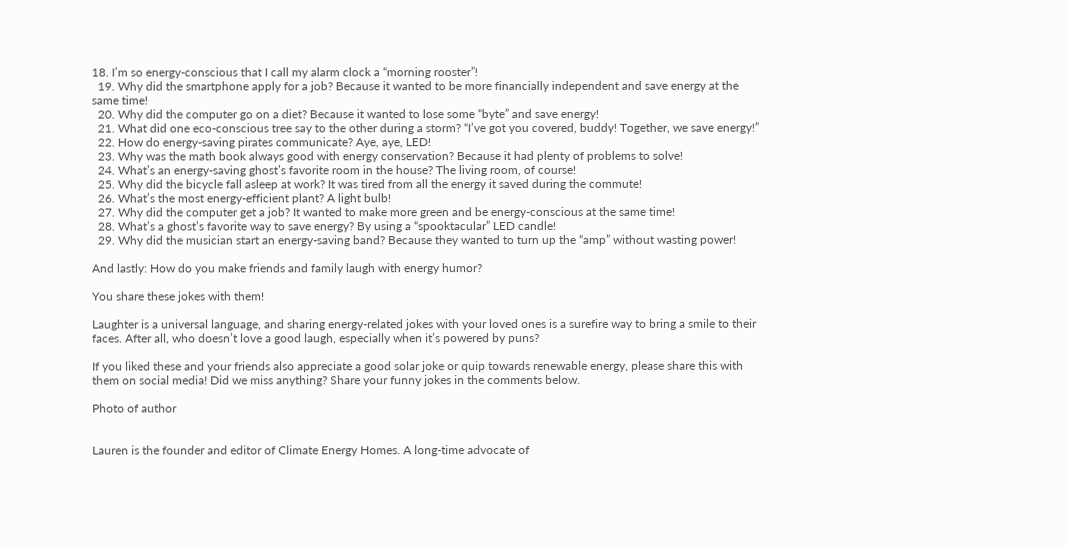18. I’m so energy-conscious that I call my alarm clock a “morning rooster”!
  19. Why did the smartphone apply for a job? Because it wanted to be more financially independent and save energy at the same time!
  20. Why did the computer go on a diet? Because it wanted to lose some “byte” and save energy!
  21. What did one eco-conscious tree say to the other during a storm? “I’ve got you covered, buddy! Together, we save energy!”
  22. How do energy-saving pirates communicate? Aye, aye, LED!
  23. Why was the math book always good with energy conservation? Because it had plenty of problems to solve!
  24. What’s an energy-saving ghost’s favorite room in the house? The living room, of course!
  25. Why did the bicycle fall asleep at work? It was tired from all the energy it saved during the commute!
  26. What’s the most energy-efficient plant? A light bulb!
  27. Why did the computer get a job? It wanted to make more green and be energy-conscious at the same time!
  28. What’s a ghost’s favorite way to save energy? By using a “spooktacular” LED candle!
  29. Why did the musician start an energy-saving band? Because they wanted to turn up the “amp” without wasting power!

And lastly: How do you make friends and family laugh with energy humor?

You share these jokes with them!

Laughter is a universal language, and sharing energy-related jokes with your loved ones is a surefire way to bring a smile to their faces. After all, who doesn’t love a good laugh, especially when it’s powered by puns?

If you liked these and your friends also appreciate a good solar joke or quip towards renewable energy, please share this with them on social media! Did we miss anything? Share your funny jokes in the comments below.

Photo of author


Lauren is the founder and editor of Climate Energy Homes. A long-time advocate of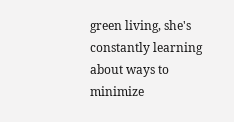green living, she's constantly learning about ways to minimize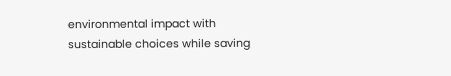environmental impact with sustainable choices while saving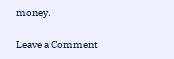money.

Leave a Comment